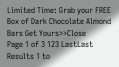Limited Time: Grab your FREE Box of Dark Chocolate Almond Bars Get Yours>>Close
Page 1 of 3 123 LastLast
Results 1 to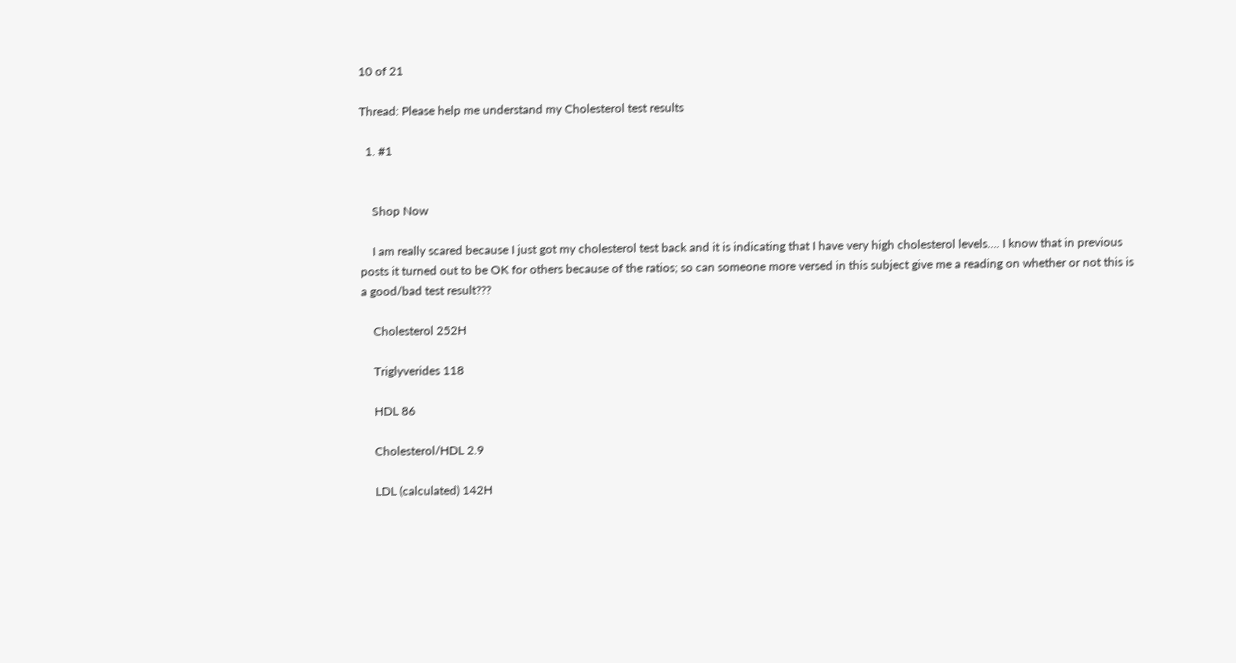10 of 21

Thread: Please help me understand my Cholesterol test results

  1. #1


    Shop Now

    I am really scared because I just got my cholesterol test back and it is indicating that I have very high cholesterol levels…. I know that in previous posts it turned out to be OK for others because of the ratios; so can someone more versed in this subject give me a reading on whether or not this is a good/bad test result???

    Cholesterol 252H

    Triglyverides 118

    HDL 86

    Cholesterol/HDL 2.9

    LDL (calculated) 142H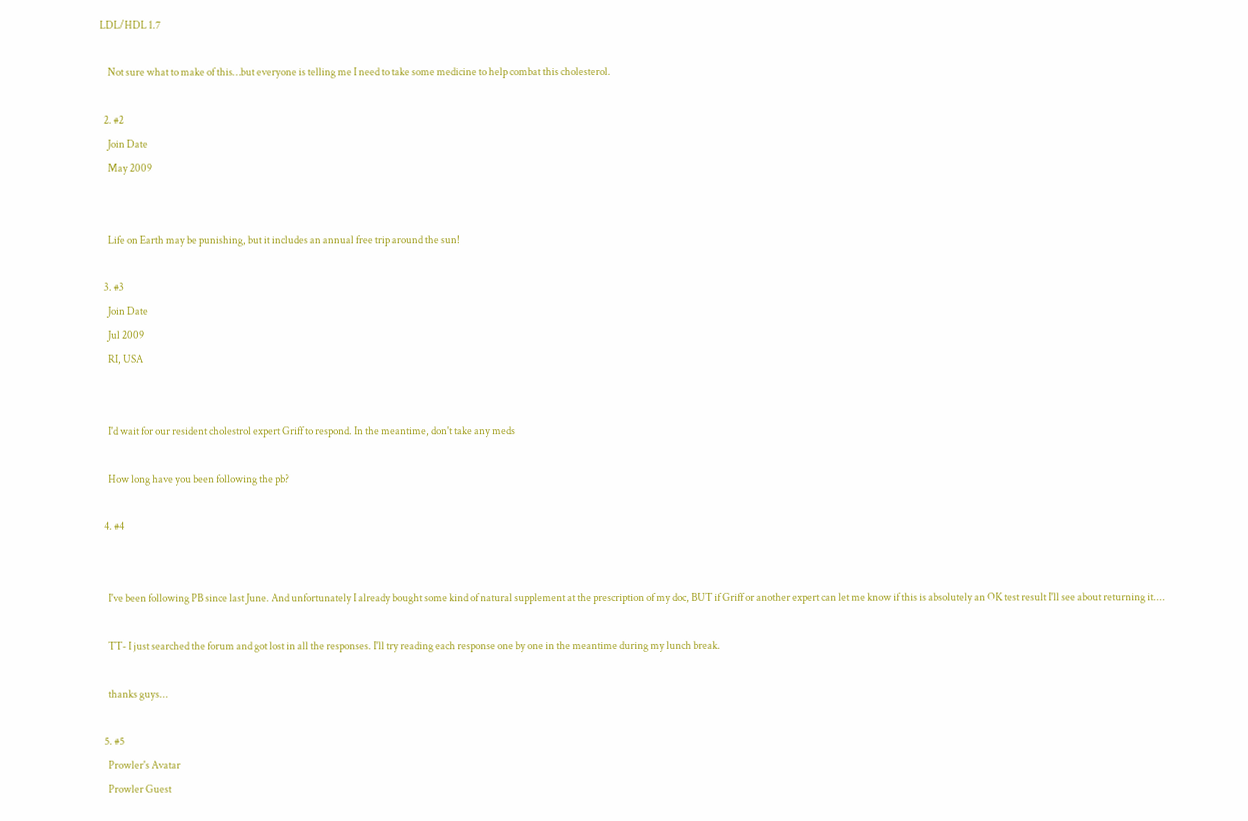LDL/HDL 1.7

    Not sure what to make of this…but everyone is telling me I need to take some medicine to help combat this cholesterol.

  2. #2
    Join Date
    May 2009


    Life on Earth may be punishing, but it includes an annual free trip around the sun!

  3. #3
    Join Date
    Jul 2009
    RI, USA


    I'd wait for our resident cholestrol expert Griff to respond. In the meantime, don't take any meds

    How long have you been following the pb?

  4. #4


    I've been following PB since last June. And unfortunately I already bought some kind of natural supplement at the prescription of my doc, BUT if Griff or another expert can let me know if this is absolutely an OK test result I'll see about returning it....

    TT- I just searched the forum and got lost in all the responses. I'll try reading each response one by one in the meantime during my lunch break.

    thanks guys...

  5. #5
    Prowler's Avatar
    Prowler Guest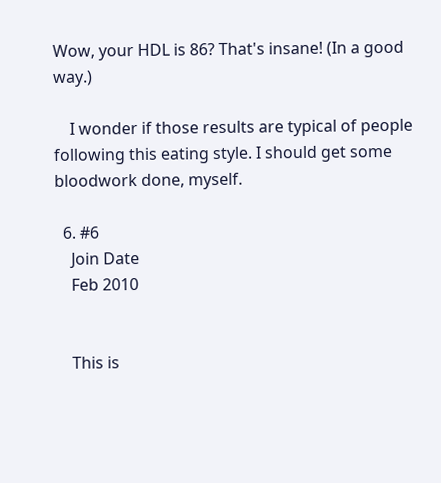Wow, your HDL is 86? That's insane! (In a good way.)

    I wonder if those results are typical of people following this eating style. I should get some bloodwork done, myself.

  6. #6
    Join Date
    Feb 2010


    This is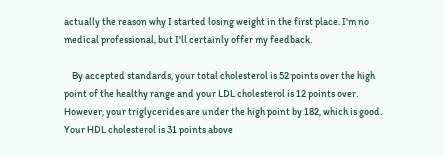actually the reason why I started losing weight in the first place. I'm no medical professional, but I'll certainly offer my feedback.

    By accepted standards, your total cholesterol is 52 points over the high point of the healthy range and your LDL cholesterol is 12 points over. However, your triglycerides are under the high point by 182, which is good. Your HDL cholesterol is 31 points above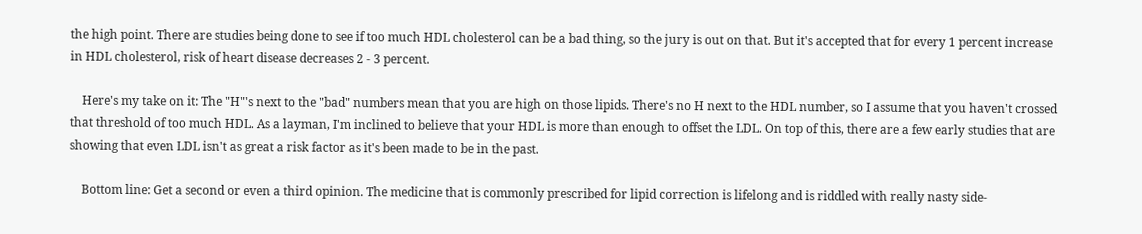the high point. There are studies being done to see if too much HDL cholesterol can be a bad thing, so the jury is out on that. But it's accepted that for every 1 percent increase in HDL cholesterol, risk of heart disease decreases 2 - 3 percent.

    Here's my take on it: The "H"'s next to the "bad" numbers mean that you are high on those lipids. There's no H next to the HDL number, so I assume that you haven't crossed that threshold of too much HDL. As a layman, I'm inclined to believe that your HDL is more than enough to offset the LDL. On top of this, there are a few early studies that are showing that even LDL isn't as great a risk factor as it's been made to be in the past.

    Bottom line: Get a second or even a third opinion. The medicine that is commonly prescribed for lipid correction is lifelong and is riddled with really nasty side-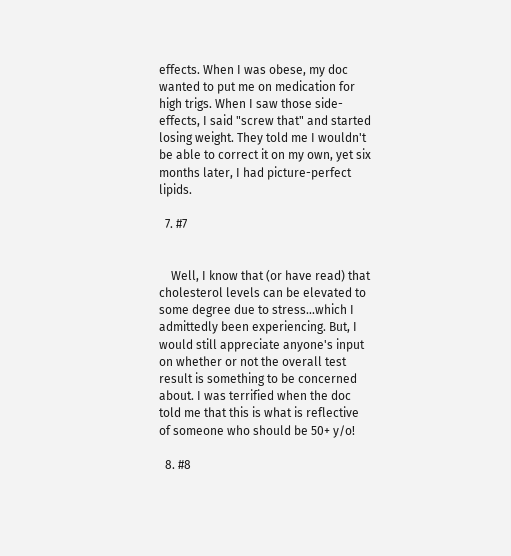effects. When I was obese, my doc wanted to put me on medication for high trigs. When I saw those side-effects, I said "screw that" and started losing weight. They told me I wouldn't be able to correct it on my own, yet six months later, I had picture-perfect lipids.

  7. #7


    Well, I know that (or have read) that cholesterol levels can be elevated to some degree due to stress...which I admittedly been experiencing. But, I would still appreciate anyone's input on whether or not the overall test result is something to be concerned about. I was terrified when the doc told me that this is what is reflective of someone who should be 50+ y/o!

  8. #8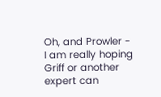Oh, and Prowler - I am really hoping Griff or another expert can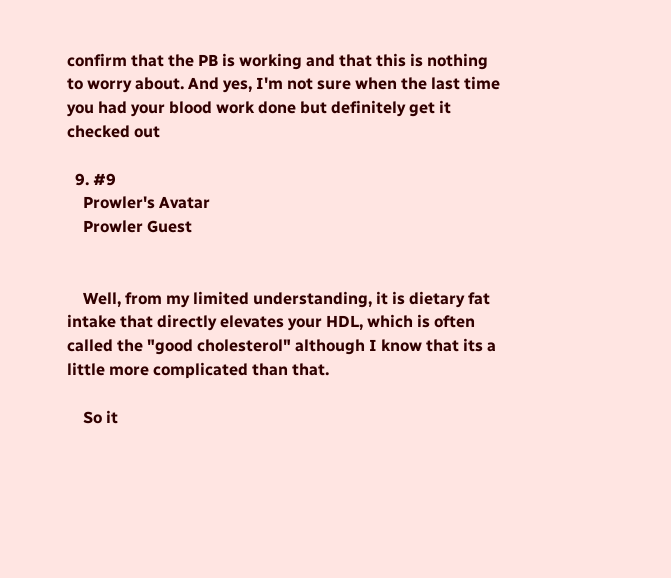confirm that the PB is working and that this is nothing to worry about. And yes, I'm not sure when the last time you had your blood work done but definitely get it checked out

  9. #9
    Prowler's Avatar
    Prowler Guest


    Well, from my limited understanding, it is dietary fat intake that directly elevates your HDL, which is often called the "good cholesterol" although I know that its a little more complicated than that.

    So it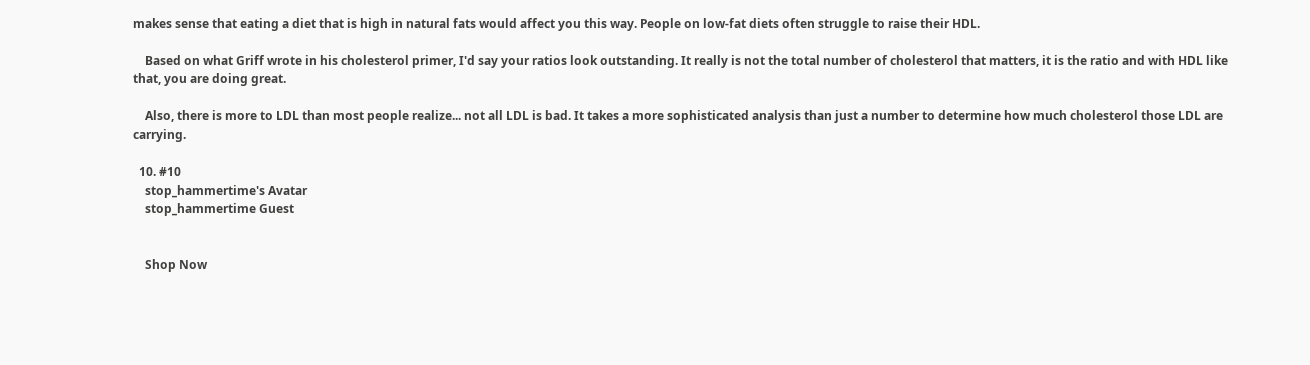makes sense that eating a diet that is high in natural fats would affect you this way. People on low-fat diets often struggle to raise their HDL.

    Based on what Griff wrote in his cholesterol primer, I'd say your ratios look outstanding. It really is not the total number of cholesterol that matters, it is the ratio and with HDL like that, you are doing great.

    Also, there is more to LDL than most people realize... not all LDL is bad. It takes a more sophisticated analysis than just a number to determine how much cholesterol those LDL are carrying.

  10. #10
    stop_hammertime's Avatar
    stop_hammertime Guest


    Shop Now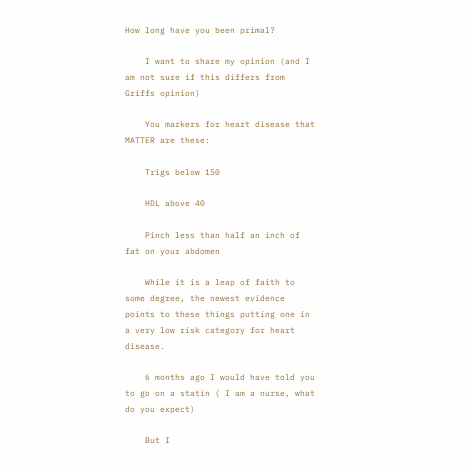How long have you been primal?

    I want to share my opinion (and I am not sure if this differs from Griffs opinion)

    You markers for heart disease that MATTER are these:

    Trigs below 150

    HDL above 40

    Pinch less than half an inch of fat on your abdomen

    While it is a leap of faith to some degree, the newest evidence points to these things putting one in a very low risk category for heart disease.

    6 months ago I would have told you to go on a statin ( I am a nurse, what do you expect)

    But I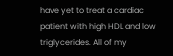have yet to treat a cardiac patient with high HDL and low triglycerides. All of my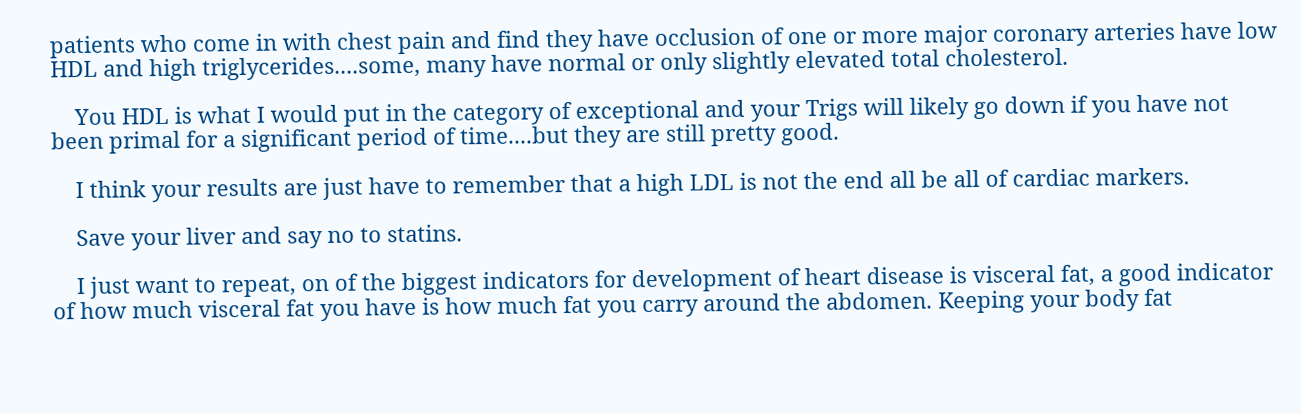patients who come in with chest pain and find they have occlusion of one or more major coronary arteries have low HDL and high triglycerides....some, many have normal or only slightly elevated total cholesterol.

    You HDL is what I would put in the category of exceptional and your Trigs will likely go down if you have not been primal for a significant period of time....but they are still pretty good.

    I think your results are just have to remember that a high LDL is not the end all be all of cardiac markers.

    Save your liver and say no to statins.

    I just want to repeat, on of the biggest indicators for development of heart disease is visceral fat, a good indicator of how much visceral fat you have is how much fat you carry around the abdomen. Keeping your body fat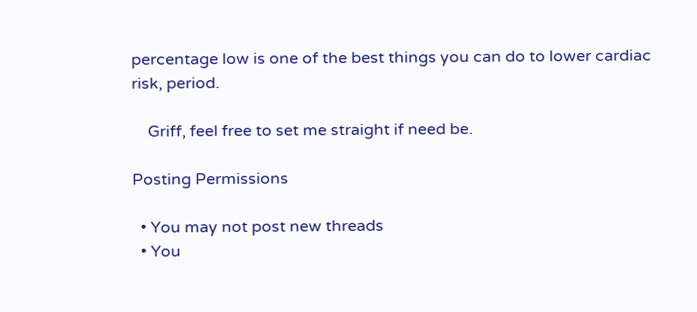percentage low is one of the best things you can do to lower cardiac risk, period.

    Griff, feel free to set me straight if need be.

Posting Permissions

  • You may not post new threads
  • You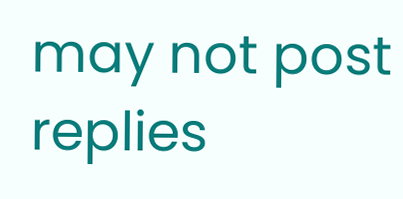may not post replies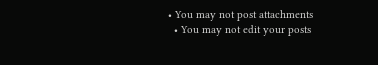• You may not post attachments
  • You may not edit your posts